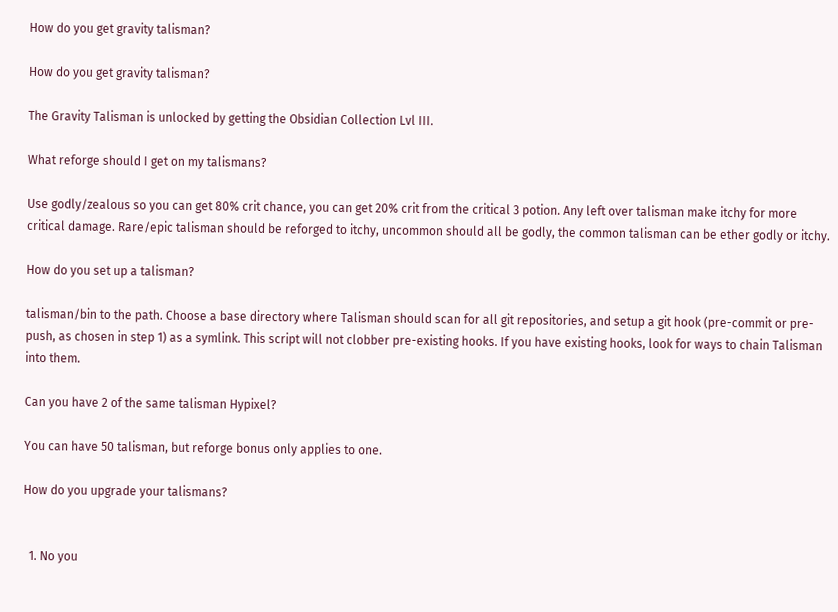How do you get gravity talisman?

How do you get gravity talisman?

The Gravity Talisman is unlocked by getting the Obsidian Collection Lvl III.

What reforge should I get on my talismans?

Use godly/zealous so you can get 80% crit chance, you can get 20% crit from the critical 3 potion. Any left over talisman make itchy for more critical damage. Rare/epic talisman should be reforged to itchy, uncommon should all be godly, the common talisman can be ether godly or itchy.

How do you set up a talisman?

talisman/bin to the path. Choose a base directory where Talisman should scan for all git repositories, and setup a git hook (pre-commit or pre-push, as chosen in step 1) as a symlink. This script will not clobber pre-existing hooks. If you have existing hooks, look for ways to chain Talisman into them.

Can you have 2 of the same talisman Hypixel?

You can have 50 talisman, but reforge bonus only applies to one.

How do you upgrade your talismans?


  1. No you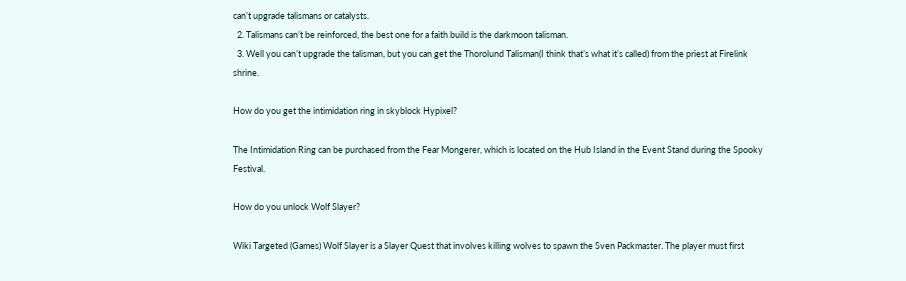can’t upgrade talismans or catalysts.
  2. Talismans can’t be reinforced, the best one for a faith build is the darkmoon talisman.
  3. Well you can’t upgrade the talisman, but you can get the Thorolund Talisman(I think that’s what it’s called) from the priest at Firelink shrine.

How do you get the intimidation ring in skyblock Hypixel?

The Intimidation Ring can be purchased from the Fear Mongerer, which is located on the Hub Island in the Event Stand during the Spooky Festival.

How do you unlock Wolf Slayer?

Wiki Targeted (Games) Wolf Slayer is a Slayer Quest that involves killing wolves to spawn the Sven Packmaster. The player must first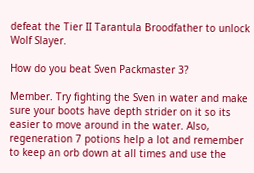defeat the Tier II Tarantula Broodfather to unlock Wolf Slayer.

How do you beat Sven Packmaster 3?

Member. Try fighting the Sven in water and make sure your boots have depth strider on it so its easier to move around in the water. Also, regeneration 7 potions help a lot and remember to keep an orb down at all times and use the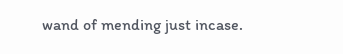wand of mending just incase.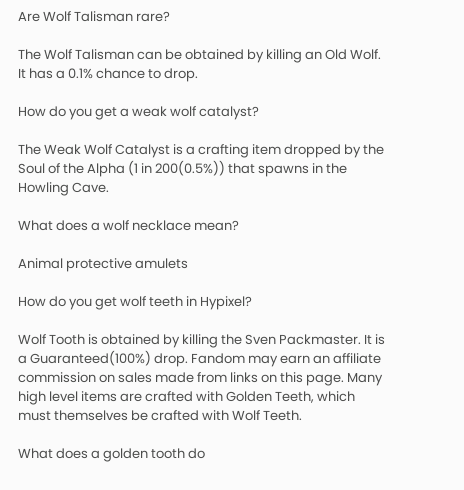Are Wolf Talisman rare?

The Wolf Talisman can be obtained by killing an Old Wolf. It has a 0.1% chance to drop.

How do you get a weak wolf catalyst?

The Weak Wolf Catalyst is a crafting item dropped by the Soul of the Alpha (1 in 200(0.5%)) that spawns in the Howling Cave.

What does a wolf necklace mean?

Animal protective amulets

How do you get wolf teeth in Hypixel?

Wolf Tooth is obtained by killing the Sven Packmaster. It is a Guaranteed(100%) drop. Fandom may earn an affiliate commission on sales made from links on this page. Many high level items are crafted with Golden Teeth, which must themselves be crafted with Wolf Teeth.

What does a golden tooth do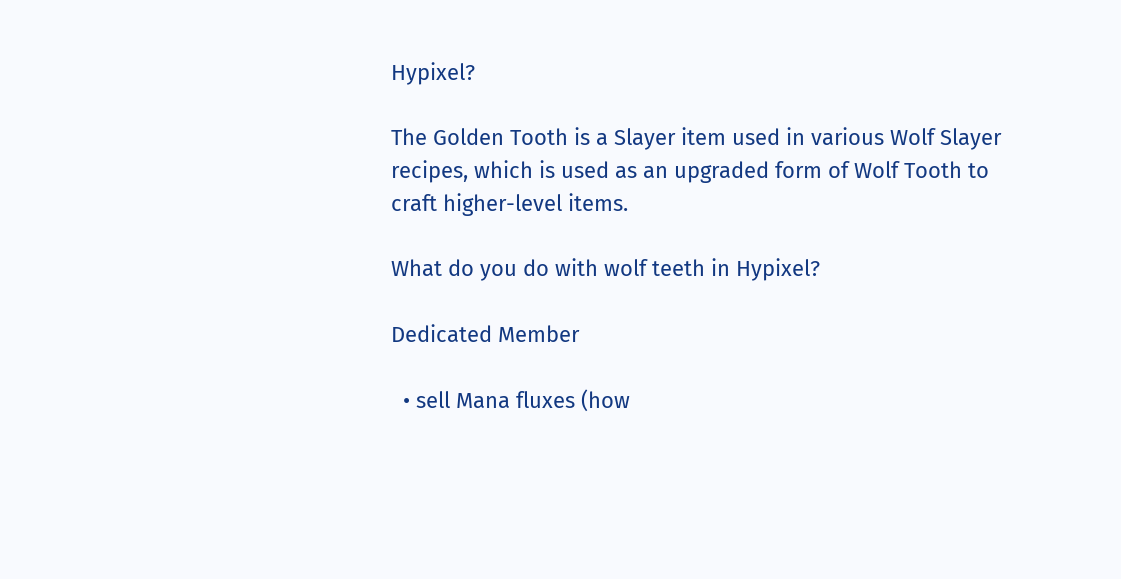Hypixel?

The Golden Tooth is a Slayer item used in various Wolf Slayer recipes, which is used as an upgraded form of Wolf Tooth to craft higher-level items.

What do you do with wolf teeth in Hypixel?

Dedicated Member

  • sell Mana fluxes (how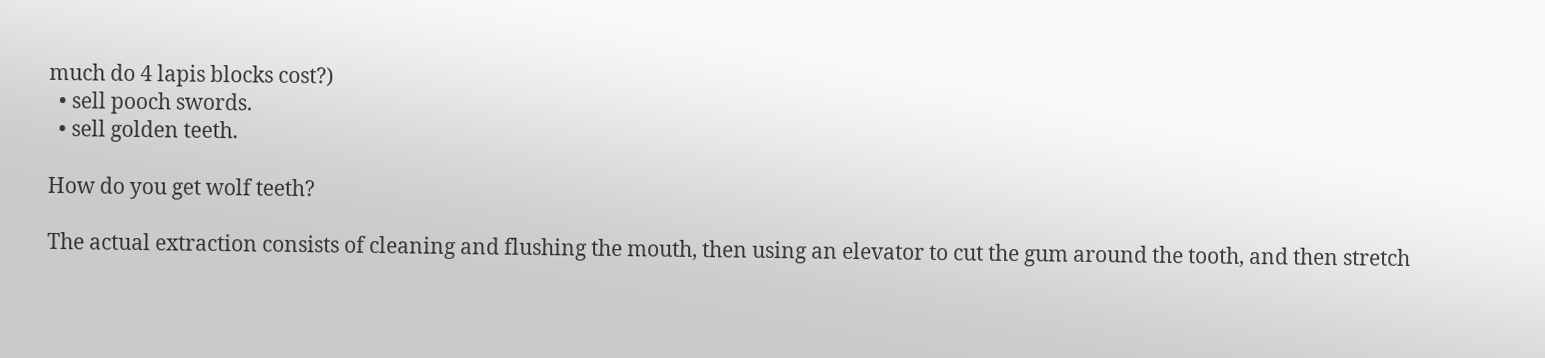much do 4 lapis blocks cost?)
  • sell pooch swords.
  • sell golden teeth.

How do you get wolf teeth?

The actual extraction consists of cleaning and flushing the mouth, then using an elevator to cut the gum around the tooth, and then stretch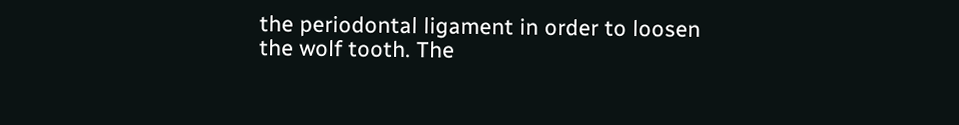the periodontal ligament in order to loosen the wolf tooth. The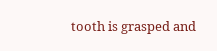tooth is grasped and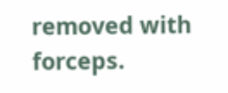removed with forceps.